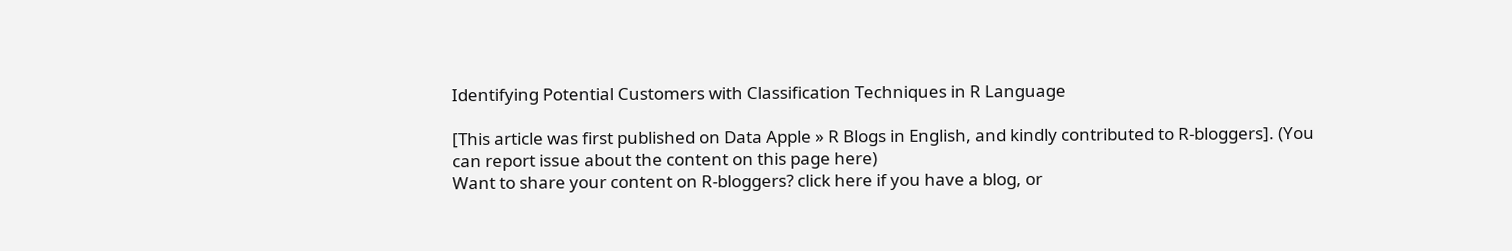Identifying Potential Customers with Classification Techniques in R Language

[This article was first published on Data Apple » R Blogs in English, and kindly contributed to R-bloggers]. (You can report issue about the content on this page here)
Want to share your content on R-bloggers? click here if you have a blog, or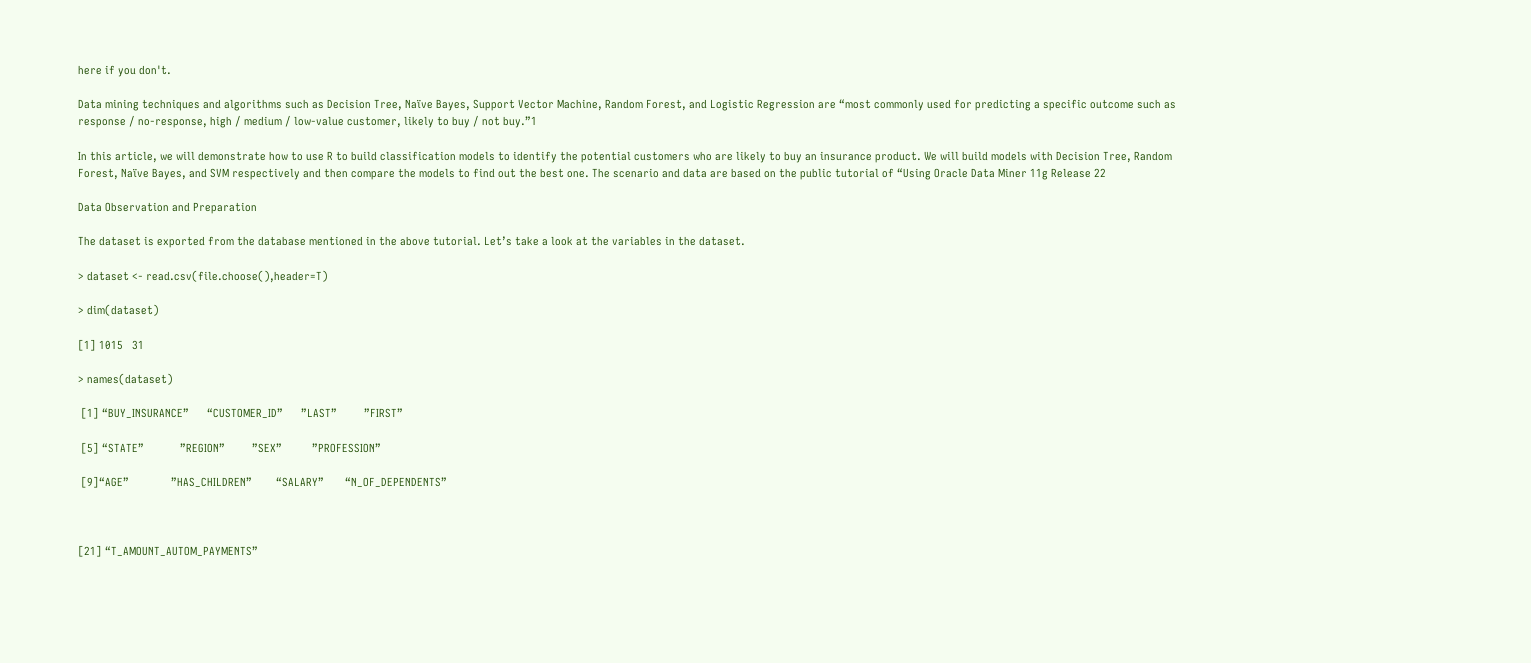here if you don't.

Data mining techniques and algorithms such as Decision Tree, Naïve Bayes, Support Vector Machine, Random Forest, and Logistic Regression are “most commonly used for predicting a specific outcome such as response / no-response, high / medium / low-value customer, likely to buy / not buy.”1

In this article, we will demonstrate how to use R to build classification models to identify the potential customers who are likely to buy an insurance product. We will build models with Decision Tree, Random Forest, Naïve Bayes, and SVM respectively and then compare the models to find out the best one. The scenario and data are based on the public tutorial of “Using Oracle Data Miner 11g Release 22

Data Observation and Preparation

The dataset is exported from the database mentioned in the above tutorial. Let’s take a look at the variables in the dataset.

> dataset <- read.csv(file.choose(),header=T)

> dim(dataset)

[1] 1015   31

> names(dataset)

 [1] “BUY_INSURANCE”      “CUSTOMER_ID”      ”LAST”         ”FIRST”

 [5] “STATE”            ”REGION”         ”SEX”          ”PROFESSION”

 [9]“AGE”              ”HAS_CHILDREN”        “SALARY”       “N_OF_DEPENDENTS”



[21] “T_AMOUNT_AUTOM_PAYMENTS”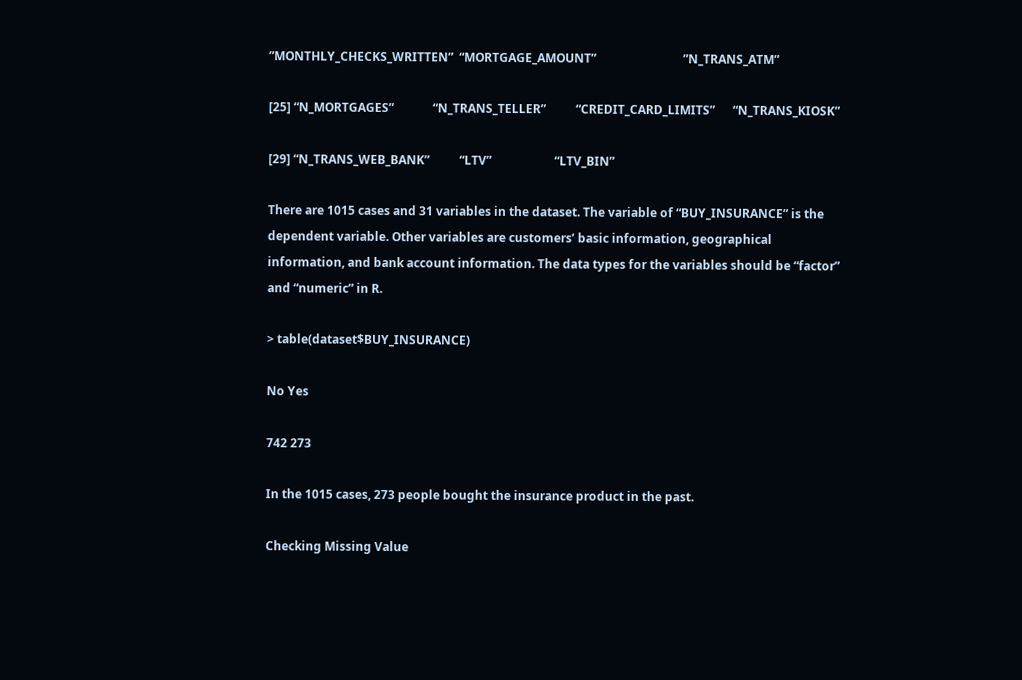”MONTHLY_CHECKS_WRITTEN”  “MORTGAGE_AMOUNT”                             ”N_TRANS_ATM”

[25] “N_MORTGAGES”             “N_TRANS_TELLER”          “CREDIT_CARD_LIMITS”      “N_TRANS_KIOSK”

[29] “N_TRANS_WEB_BANK”          “LTV”                     “LTV_BIN”

There are 1015 cases and 31 variables in the dataset. The variable of “BUY_INSURANCE” is the dependent variable. Other variables are customers’ basic information, geographical information, and bank account information. The data types for the variables should be “factor” and “numeric” in R.

> table(dataset$BUY_INSURANCE)

No Yes

742 273

In the 1015 cases, 273 people bought the insurance product in the past.

Checking Missing Value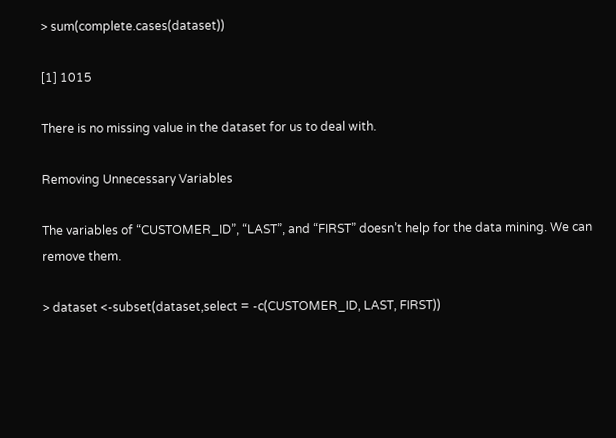> sum(complete.cases(dataset))

[1] 1015

There is no missing value in the dataset for us to deal with.

Removing Unnecessary Variables

The variables of “CUSTOMER_ID”, “LAST”, and “FIRST” doesn’t help for the data mining. We can remove them.

> dataset <-subset(dataset,select = -c(CUSTOMER_ID, LAST, FIRST))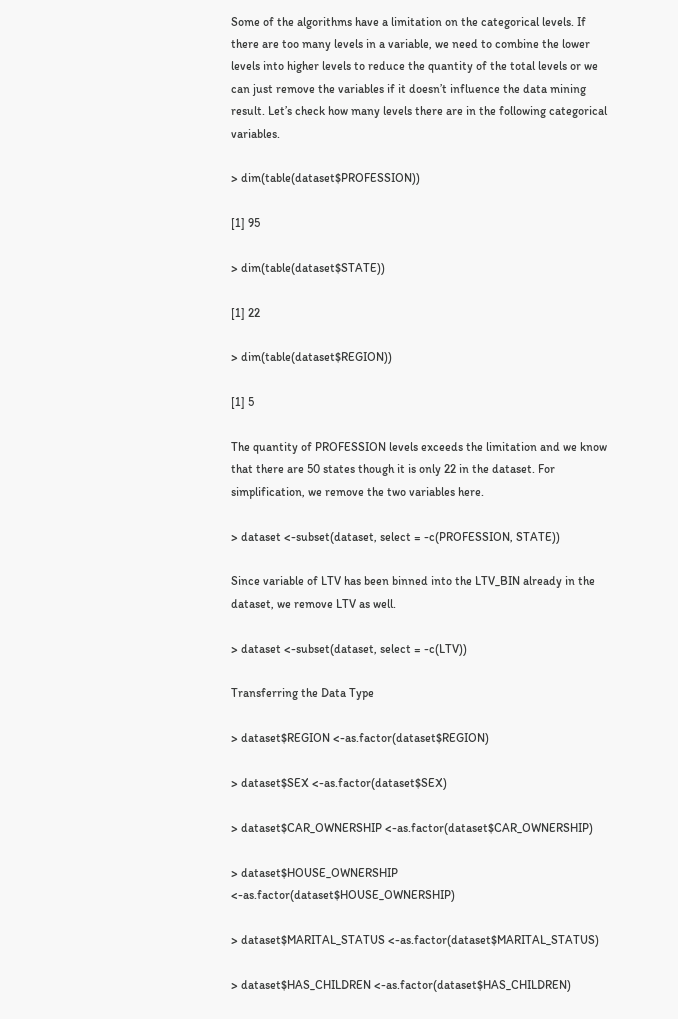Some of the algorithms have a limitation on the categorical levels. If there are too many levels in a variable, we need to combine the lower levels into higher levels to reduce the quantity of the total levels or we can just remove the variables if it doesn’t influence the data mining result. Let’s check how many levels there are in the following categorical variables.

> dim(table(dataset$PROFESSION))

[1] 95

> dim(table(dataset$STATE))

[1] 22

> dim(table(dataset$REGION))

[1] 5

The quantity of PROFESSION levels exceeds the limitation and we know that there are 50 states though it is only 22 in the dataset. For simplification, we remove the two variables here.

> dataset <-subset(dataset, select = -c(PROFESSION, STATE))

Since variable of LTV has been binned into the LTV_BIN already in the dataset, we remove LTV as well.

> dataset <-subset(dataset, select = -c(LTV))

Transferring the Data Type

> dataset$REGION <-as.factor(dataset$REGION)

> dataset$SEX <-as.factor(dataset$SEX)

> dataset$CAR_OWNERSHIP <-as.factor(dataset$CAR_OWNERSHIP)

> dataset$HOUSE_OWNERSHIP <-as.factor(dataset$HOUSE_OWNERSHIP)

> dataset$MARITAL_STATUS <-as.factor(dataset$MARITAL_STATUS)

> dataset$HAS_CHILDREN <-as.factor(dataset$HAS_CHILDREN)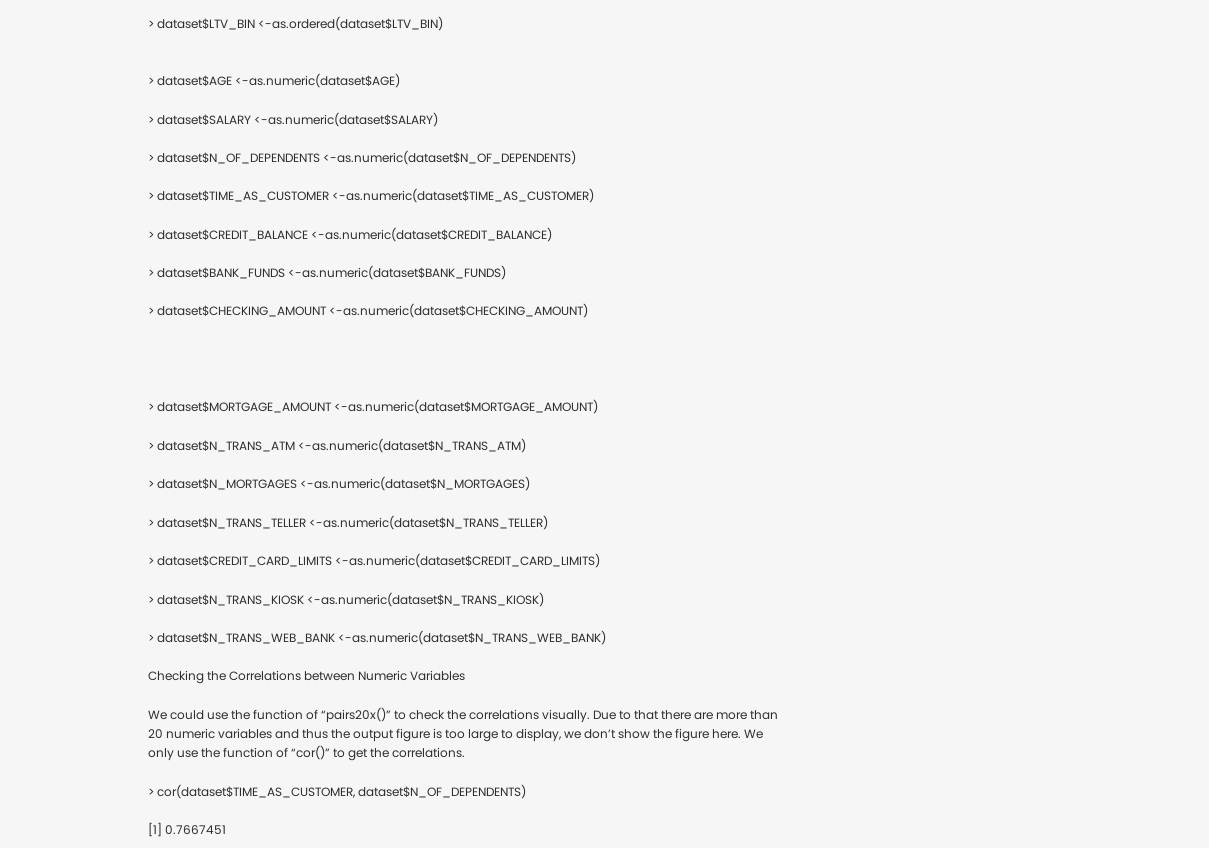> dataset$LTV_BIN <-as.ordered(dataset$LTV_BIN)


> dataset$AGE <-as.numeric(dataset$AGE)

> dataset$SALARY <-as.numeric(dataset$SALARY)

> dataset$N_OF_DEPENDENTS <-as.numeric(dataset$N_OF_DEPENDENTS)

> dataset$TIME_AS_CUSTOMER <-as.numeric(dataset$TIME_AS_CUSTOMER)

> dataset$CREDIT_BALANCE <-as.numeric(dataset$CREDIT_BALANCE)

> dataset$BANK_FUNDS <-as.numeric(dataset$BANK_FUNDS)

> dataset$CHECKING_AMOUNT <-as.numeric(dataset$CHECKING_AMOUNT)




> dataset$MORTGAGE_AMOUNT <-as.numeric(dataset$MORTGAGE_AMOUNT)

> dataset$N_TRANS_ATM <-as.numeric(dataset$N_TRANS_ATM)

> dataset$N_MORTGAGES <-as.numeric(dataset$N_MORTGAGES)

> dataset$N_TRANS_TELLER <-as.numeric(dataset$N_TRANS_TELLER)

> dataset$CREDIT_CARD_LIMITS <-as.numeric(dataset$CREDIT_CARD_LIMITS)

> dataset$N_TRANS_KIOSK <-as.numeric(dataset$N_TRANS_KIOSK)

> dataset$N_TRANS_WEB_BANK <-as.numeric(dataset$N_TRANS_WEB_BANK)

Checking the Correlations between Numeric Variables

We could use the function of “pairs20x()” to check the correlations visually. Due to that there are more than 20 numeric variables and thus the output figure is too large to display, we don’t show the figure here. We only use the function of “cor()” to get the correlations.

> cor(dataset$TIME_AS_CUSTOMER, dataset$N_OF_DEPENDENTS)

[1] 0.7667451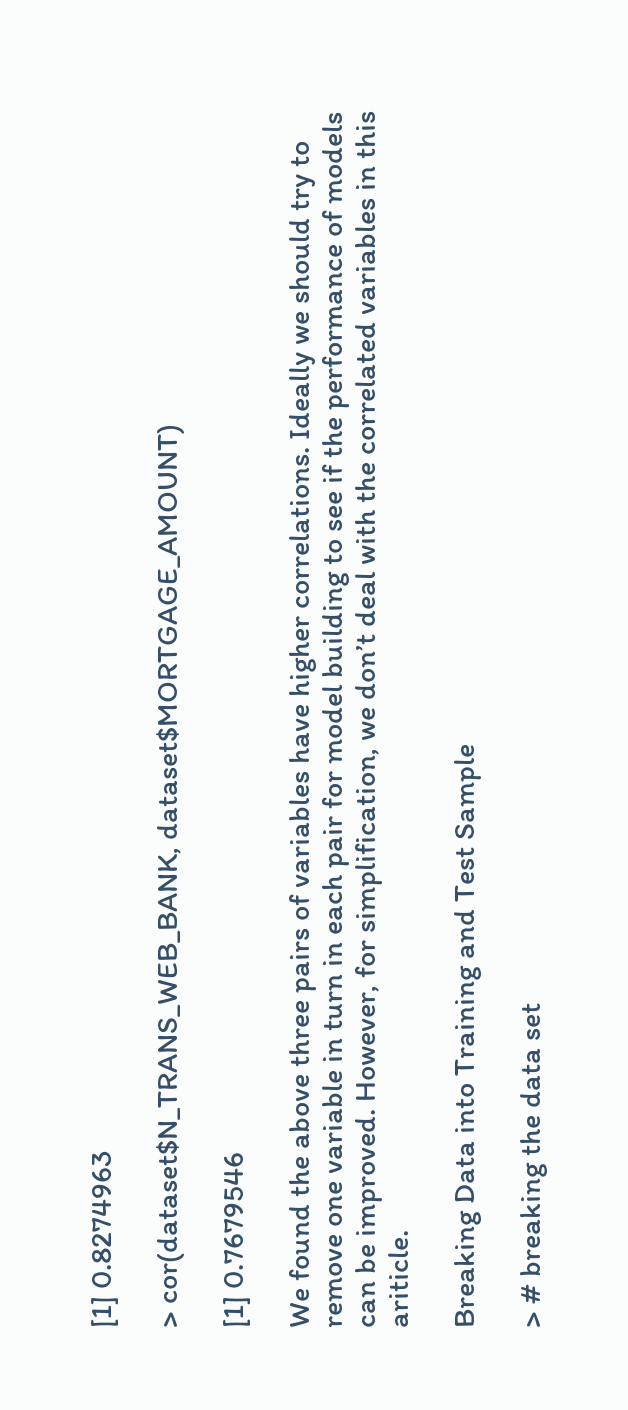[1] 0.8274963

> cor(dataset$N_TRANS_WEB_BANK, dataset$MORTGAGE_AMOUNT)

[1] 0.7679546

We found the above three pairs of variables have higher correlations. Ideally we should try to remove one variable in turn in each pair for model building to see if the performance of models can be improved. However, for simplification, we don’t deal with the correlated variables in this ariticle.

Breaking Data into Training and Test Sample

> # breaking the data set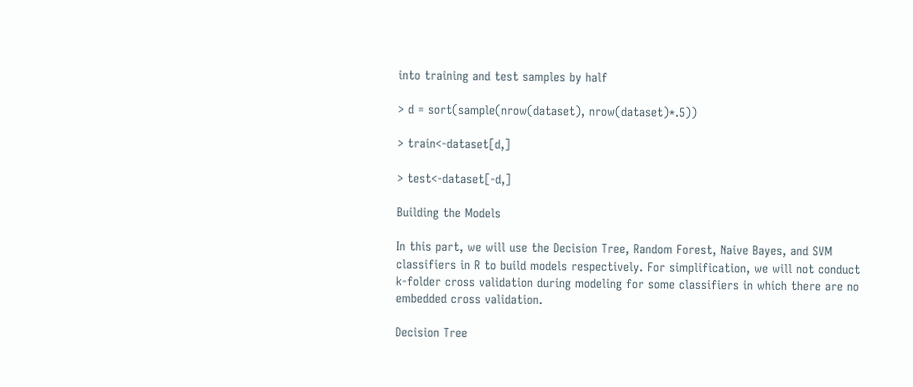into training and test samples by half

> d = sort(sample(nrow(dataset), nrow(dataset)*.5))

> train<-dataset[d,]

> test<-dataset[-d,]

Building the Models

In this part, we will use the Decision Tree, Random Forest, Naive Bayes, and SVM classifiers in R to build models respectively. For simplification, we will not conduct k-folder cross validation during modeling for some classifiers in which there are no embedded cross validation.

Decision Tree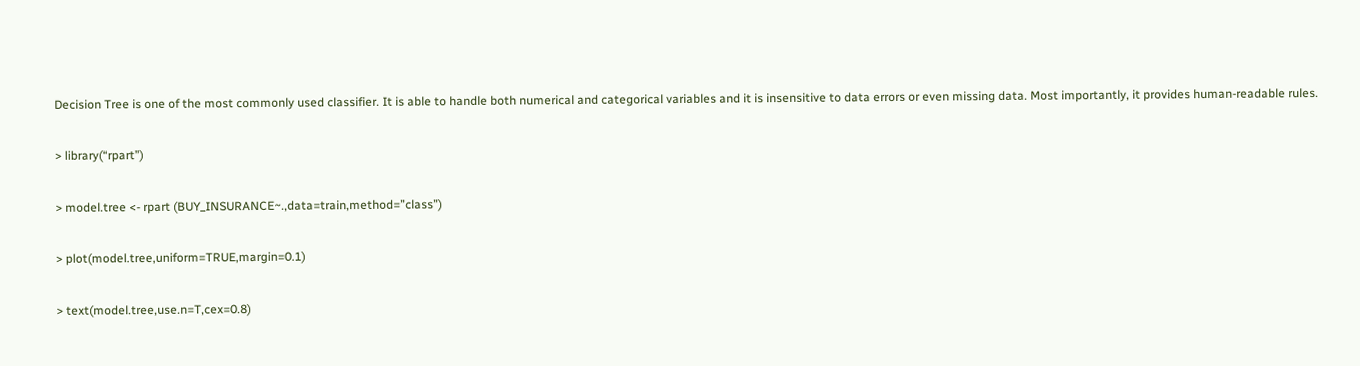Decision Tree is one of the most commonly used classifier. It is able to handle both numerical and categorical variables and it is insensitive to data errors or even missing data. Most importantly, it provides human-readable rules.

> library(“rpart”)

> model.tree <- rpart (BUY_INSURANCE~.,data=train,method=”class”)

> plot(model.tree,uniform=TRUE,margin=0.1)

> text(model.tree,use.n=T,cex=0.8)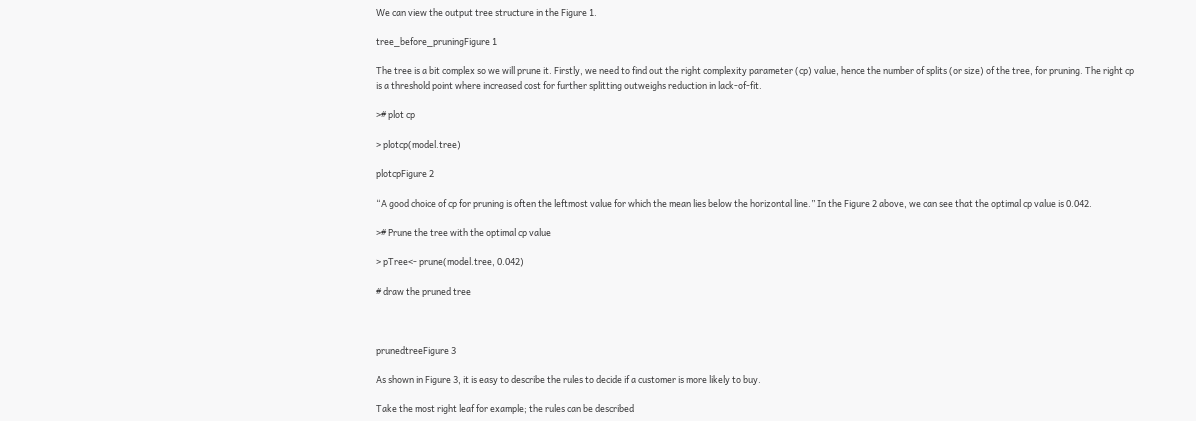We can view the output tree structure in the Figure 1.

tree_before_pruningFigure 1

The tree is a bit complex so we will prune it. Firstly, we need to find out the right complexity parameter (cp) value, hence the number of splits (or size) of the tree, for pruning. The right cp is a threshold point where increased cost for further splitting outweighs reduction in lack-of-fit.

># plot cp

> plotcp(model.tree)

plotcpFigure 2

“A good choice of cp for pruning is often the leftmost value for which the mean lies below the horizontal line.” In the Figure 2 above, we can see that the optimal cp value is 0.042.

># Prune the tree with the optimal cp value

> pTree<- prune(model.tree, 0.042)

# draw the pruned tree



prunedtreeFigure 3

As shown in Figure 3, it is easy to describe the rules to decide if a customer is more likely to buy.

Take the most right leaf for example; the rules can be described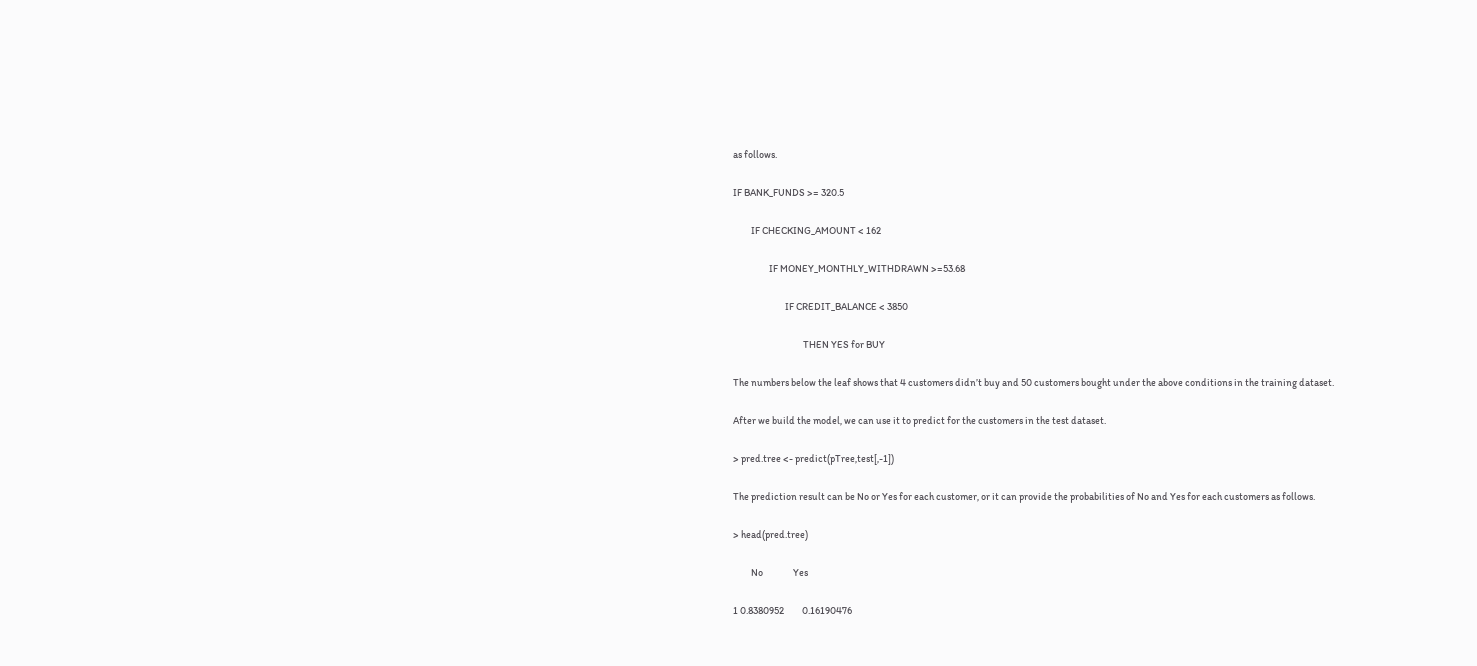as follows.

IF BANK_FUNDS >= 320.5

         IF CHECKING_AMOUNT < 162

                  IF MONEY_MONTHLY_WITHDRAWN >=53.68

                          IF CREDIT_BALANCE < 3850

                                   THEN YES for BUY

The numbers below the leaf shows that 4 customers didn’t buy and 50 customers bought under the above conditions in the training dataset.

After we build the model, we can use it to predict for the customers in the test dataset.

> pred.tree <- predict(pTree,test[,-1])

The prediction result can be No or Yes for each customer, or it can provide the probabilities of No and Yes for each customers as follows.

> head(pred.tree)

         No               Yes

1 0.8380952         0.16190476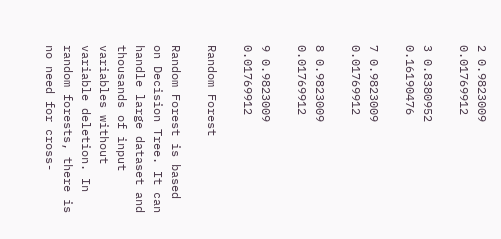2 0.9823009         0.01769912

3 0.8380952         0.16190476

7 0.9823009         0.01769912

8 0.9823009         0.01769912

9 0.9823009         0.01769912

Random Forest

Random Forest is based on Decision Tree. It can handle large dataset and thousands of input variables without variable deletion. In random forests, there is no need for cross-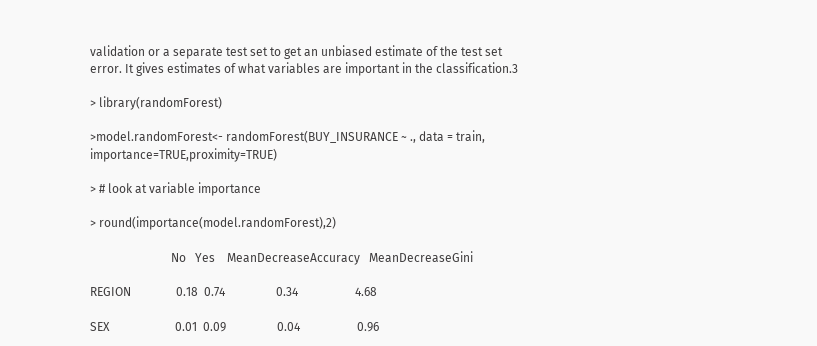validation or a separate test set to get an unbiased estimate of the test set error. It gives estimates of what variables are important in the classification.3

> library(randomForest)

>model.randomForest<- randomForest(BUY_INSURANCE ~ ., data = train, importance=TRUE,proximity=TRUE)

> # look at variable importance

> round(importance(model.randomForest),2)

                           No   Yes    MeanDecreaseAccuracy   MeanDecreaseGini

REGION               0.18  0.74                 0.34                   4.68

SEX                      0.01  0.09                 0.04                   0.96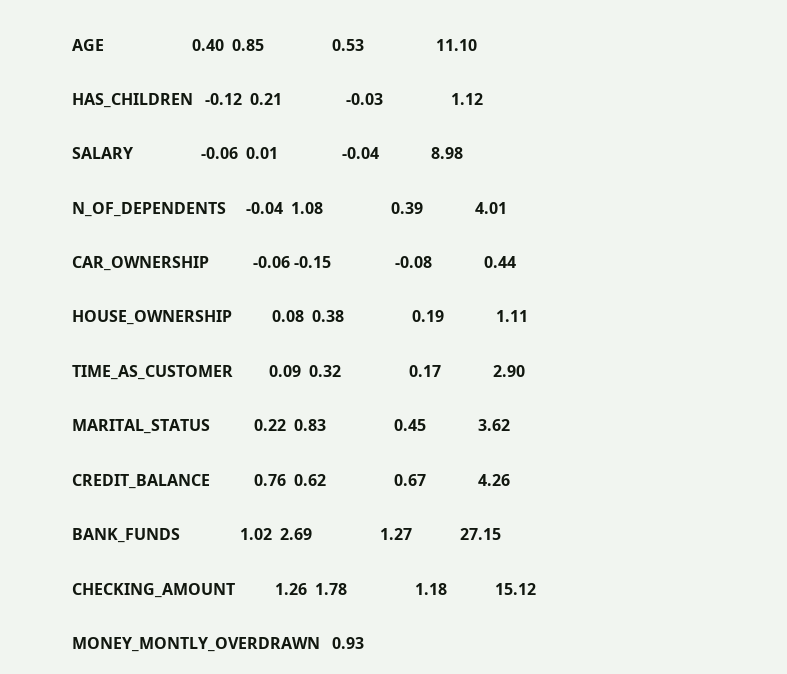AGE                      0.40  0.85                 0.53                  11.10

HAS_CHILDREN   -0.12  0.21                -0.03                 1.12

SALARY                 -0.06  0.01                -0.04             8.98

N_OF_DEPENDENTS     -0.04  1.08                 0.39             4.01

CAR_OWNERSHIP           -0.06 -0.15                -0.08             0.44

HOUSE_OWNERSHIP          0.08  0.38                 0.19             1.11

TIME_AS_CUSTOMER         0.09  0.32                 0.17             2.90

MARITAL_STATUS           0.22  0.83                 0.45             3.62

CREDIT_BALANCE           0.76  0.62                 0.67             4.26

BANK_FUNDS               1.02  2.69                 1.27            27.15

CHECKING_AMOUNT          1.26  1.78                 1.18            15.12

MONEY_MONTLY_OVERDRAWN   0.93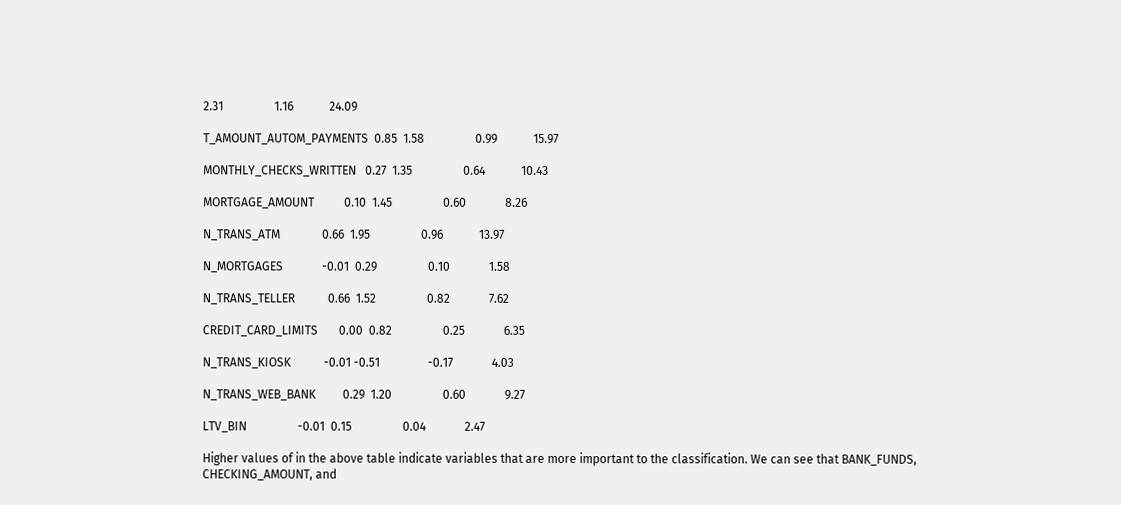2.31                 1.16            24.09

T_AMOUNT_AUTOM_PAYMENTS  0.85  1.58                 0.99            15.97

MONTHLY_CHECKS_WRITTEN   0.27  1.35                 0.64            10.43

MORTGAGE_AMOUNT          0.10  1.45                 0.60             8.26

N_TRANS_ATM              0.66  1.95                 0.96            13.97

N_MORTGAGES             -0.01  0.29                 0.10             1.58

N_TRANS_TELLER           0.66  1.52                 0.82             7.62

CREDIT_CARD_LIMITS       0.00  0.82                 0.25             6.35

N_TRANS_KIOSK           -0.01 -0.51                -0.17             4.03

N_TRANS_WEB_BANK         0.29  1.20                 0.60             9.27

LTV_BIN                 -0.01  0.15                 0.04             2.47

Higher values of in the above table indicate variables that are more important to the classification. We can see that BANK_FUNDS, CHECKING_AMOUNT, and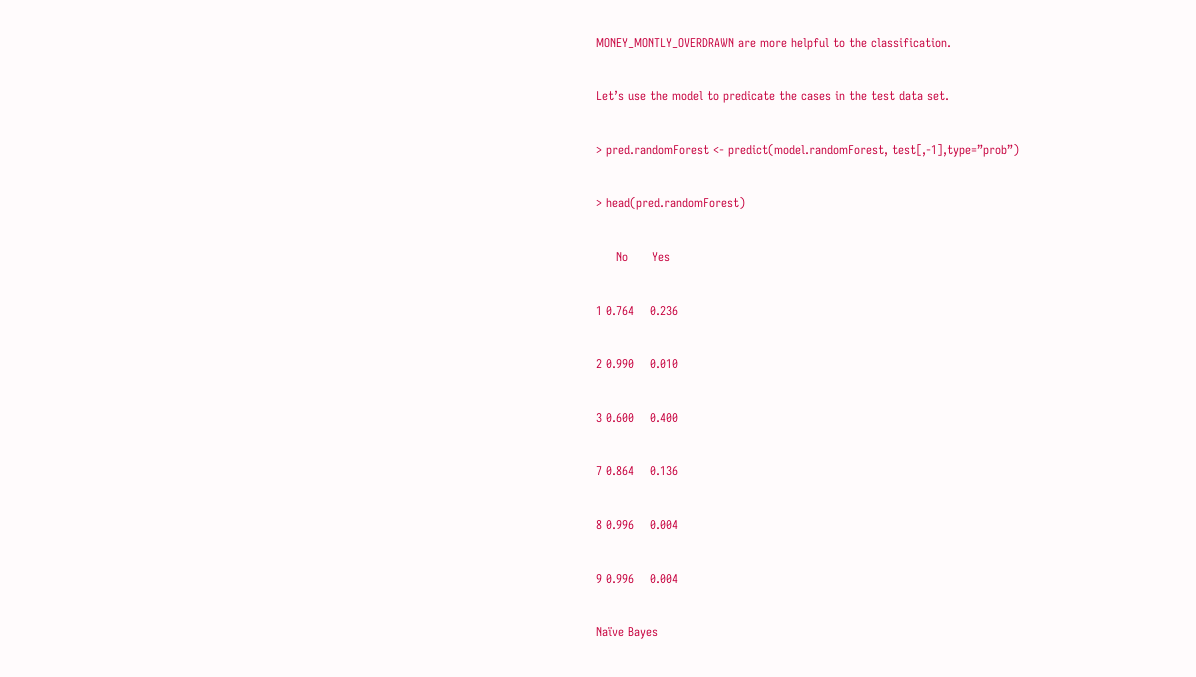MONEY_MONTLY_OVERDRAWN are more helpful to the classification.

Let’s use the model to predicate the cases in the test data set.

> pred.randomForest <- predict(model.randomForest, test[,-1],type=”prob”)

> head(pred.randomForest)

     No      Yes

1 0.764    0.236

2 0.990    0.010

3 0.600    0.400

7 0.864    0.136

8 0.996    0.004

9 0.996    0.004

Naïve Bayes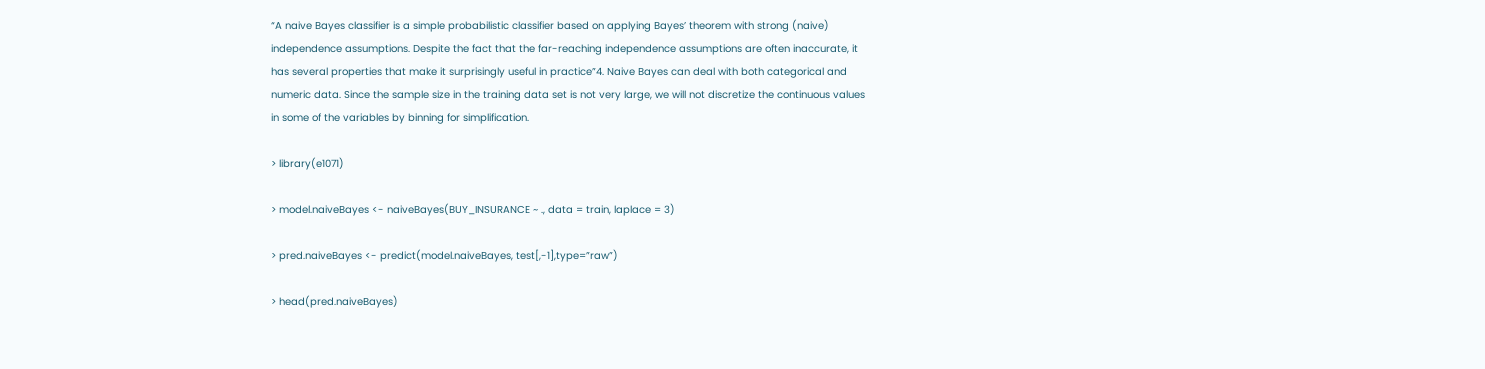“A naive Bayes classifier is a simple probabilistic classifier based on applying Bayes’ theorem with strong (naive) independence assumptions. Despite the fact that the far-reaching independence assumptions are often inaccurate, it has several properties that make it surprisingly useful in practice”4. Naive Bayes can deal with both categorical and numeric data. Since the sample size in the training data set is not very large, we will not discretize the continuous values in some of the variables by binning for simplification.

> library(e1071)

> model.naiveBayes <- naiveBayes(BUY_INSURANCE ~ ., data = train, laplace = 3)

> pred.naiveBayes <- predict(model.naiveBayes, test[,-1],type=”raw”)

> head(pred.naiveBayes)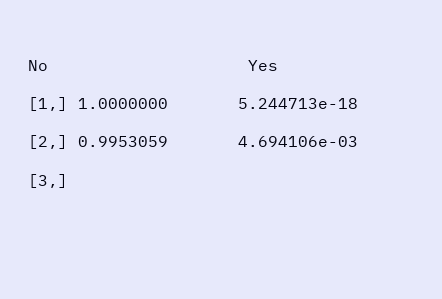No                    Yes

[1,] 1.0000000       5.244713e-18

[2,] 0.9953059       4.694106e-03

[3,]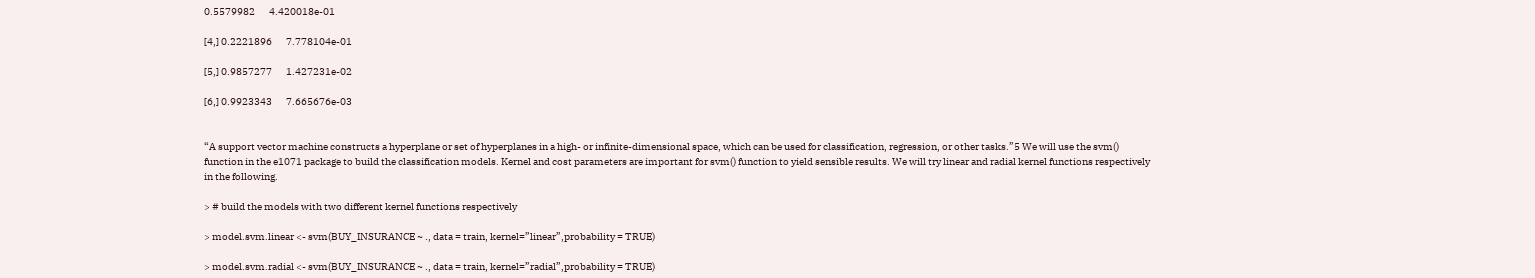0.5579982       4.420018e-01

[4,] 0.2221896       7.778104e-01

[5,] 0.9857277       1.427231e-02

[6,] 0.9923343       7.665676e-03


“A support vector machine constructs a hyperplane or set of hyperplanes in a high- or infinite-dimensional space, which can be used for classification, regression, or other tasks.”5 We will use the svm() function in the e1071 package to build the classification models. Kernel and cost parameters are important for svm() function to yield sensible results. We will try linear and radial kernel functions respectively in the following.

> # build the models with two different kernel functions respectively

> model.svm.linear <- svm(BUY_INSURANCE ~ ., data = train, kernel=”linear”,probability = TRUE)

> model.svm.radial <- svm(BUY_INSURANCE ~ ., data = train, kernel=”radial”,probability = TRUE)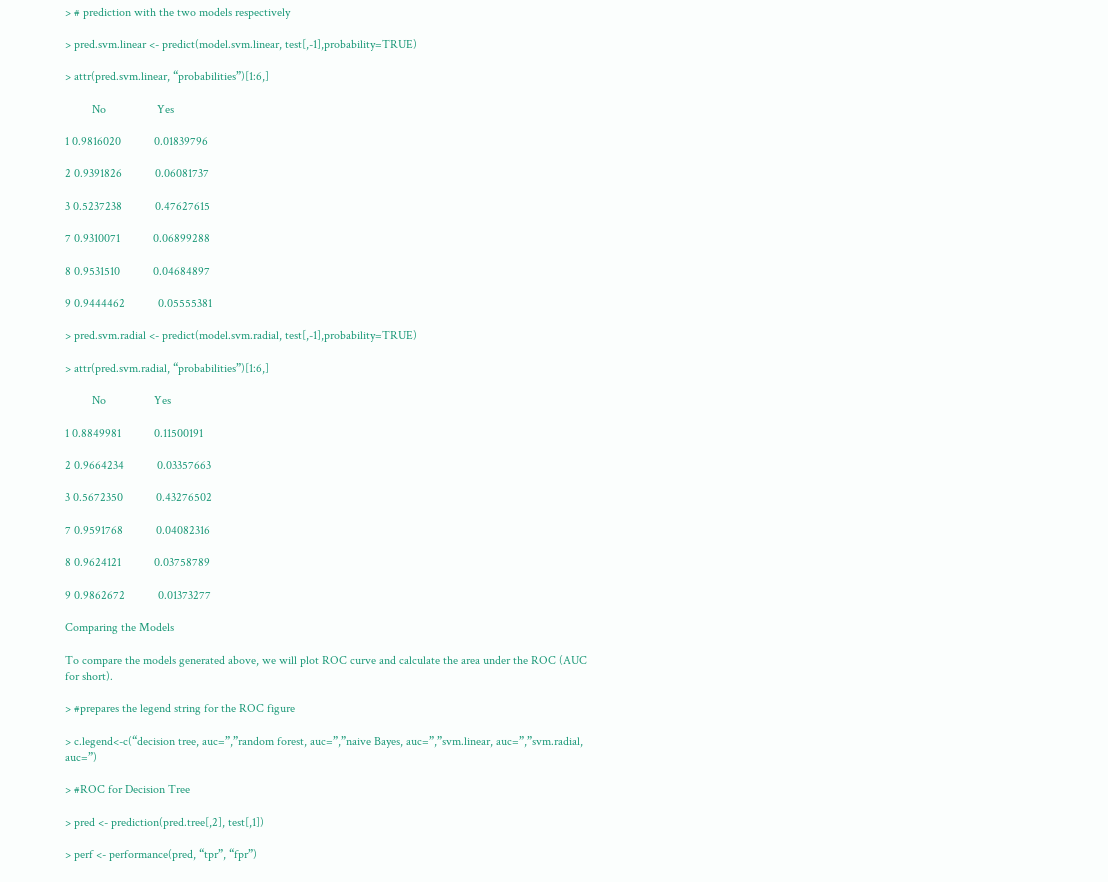> # prediction with the two models respectively

> pred.svm.linear <- predict(model.svm.linear, test[,-1],probability=TRUE)

> attr(pred.svm.linear, “probabilities”)[1:6,]

         No                 Yes

1 0.9816020           0.01839796

2 0.9391826           0.06081737

3 0.5237238           0.47627615

7 0.9310071           0.06899288

8 0.9531510           0.04684897

9 0.9444462           0.05555381

> pred.svm.radial <- predict(model.svm.radial, test[,-1],probability=TRUE)

> attr(pred.svm.radial, “probabilities”)[1:6,]

         No                Yes

1 0.8849981           0.11500191

2 0.9664234           0.03357663

3 0.5672350           0.43276502

7 0.9591768           0.04082316

8 0.9624121           0.03758789

9 0.9862672           0.01373277

Comparing the Models

To compare the models generated above, we will plot ROC curve and calculate the area under the ROC (AUC for short).

> #prepares the legend string for the ROC figure

> c.legend<-c(“decision tree, auc=”,”random forest, auc=”,”naive Bayes, auc=”,”svm.linear, auc=”,”svm.radial, auc=”)

> #ROC for Decision Tree

> pred <- prediction(pred.tree[,2], test[,1])

> perf <- performance(pred, “tpr”, “fpr”)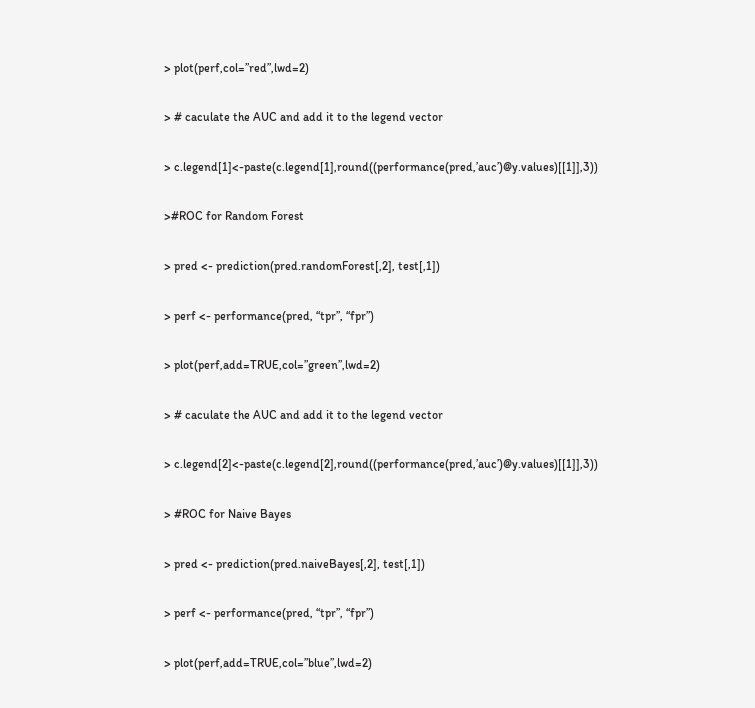> plot(perf,col=”red”,lwd=2)

> # caculate the AUC and add it to the legend vector

> c.legend[1]<-paste(c.legend[1],round((performance(pred,’auc’)@y.values)[[1]],3))

>#ROC for Random Forest

> pred <- prediction(pred.randomForest[,2], test[,1])

> perf <- performance(pred, “tpr”, “fpr”)

> plot(perf,add=TRUE,col=”green”,lwd=2)

> # caculate the AUC and add it to the legend vector

> c.legend[2]<-paste(c.legend[2],round((performance(pred,’auc’)@y.values)[[1]],3))

> #ROC for Naive Bayes

> pred <- prediction(pred.naiveBayes[,2], test[,1])

> perf <- performance(pred, “tpr”, “fpr”)

> plot(perf,add=TRUE,col=”blue”,lwd=2)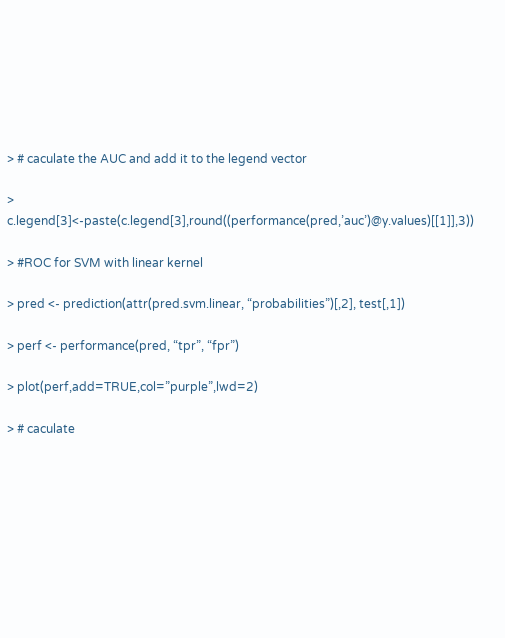> # caculate the AUC and add it to the legend vector

> c.legend[3]<-paste(c.legend[3],round((performance(pred,’auc’)@y.values)[[1]],3))

> #ROC for SVM with linear kernel

> pred <- prediction(attr(pred.svm.linear, “probabilities”)[,2], test[,1])

> perf <- performance(pred, “tpr”, “fpr”)

> plot(perf,add=TRUE,col=”purple”,lwd=2)

> # caculate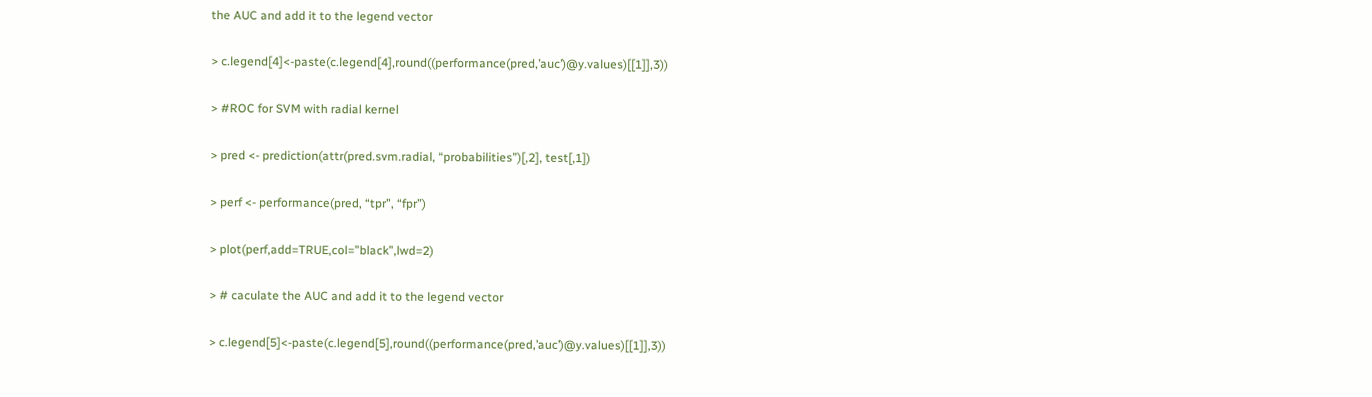the AUC and add it to the legend vector

> c.legend[4]<-paste(c.legend[4],round((performance(pred,’auc’)@y.values)[[1]],3))

> #ROC for SVM with radial kernel

> pred <- prediction(attr(pred.svm.radial, “probabilities”)[,2], test[,1])

> perf <- performance(pred, “tpr”, “fpr”)

> plot(perf,add=TRUE,col=”black”,lwd=2)

> # caculate the AUC and add it to the legend vector

> c.legend[5]<-paste(c.legend[5],round((performance(pred,’auc’)@y.values)[[1]],3))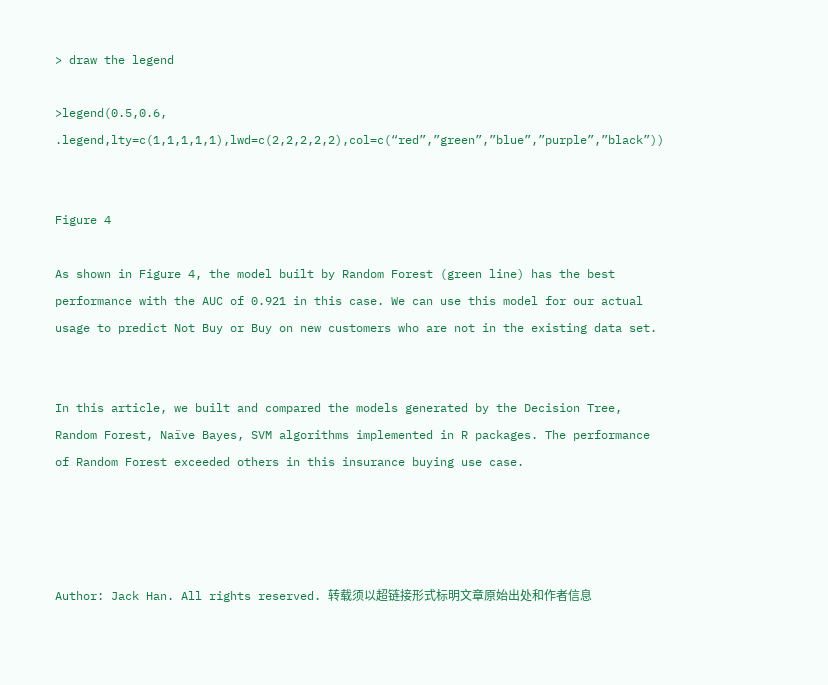> draw the legend

>legend(0.5,0.6, .legend,lty=c(1,1,1,1,1),lwd=c(2,2,2,2,2),col=c(“red”,”green”,”blue”,”purple”,”black”))


Figure 4

As shown in Figure 4, the model built by Random Forest (green line) has the best performance with the AUC of 0.921 in this case. We can use this model for our actual usage to predict Not Buy or Buy on new customers who are not in the existing data set.


In this article, we built and compared the models generated by the Decision Tree, Random Forest, Naïve Bayes, SVM algorithms implemented in R packages. The performance of Random Forest exceeded others in this insurance buying use case.




Author: Jack Han. All rights reserved. 转载须以超链接形式标明文章原始出处和作者信息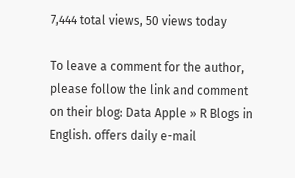7,444 total views, 50 views today

To leave a comment for the author, please follow the link and comment on their blog: Data Apple » R Blogs in English. offers daily e-mail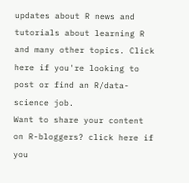updates about R news and tutorials about learning R and many other topics. Click here if you're looking to post or find an R/data-science job.
Want to share your content on R-bloggers? click here if you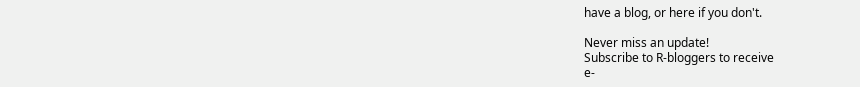have a blog, or here if you don't.

Never miss an update!
Subscribe to R-bloggers to receive
e-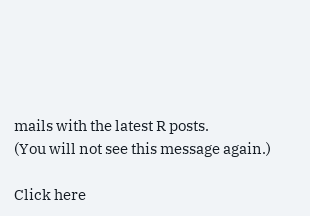mails with the latest R posts.
(You will not see this message again.)

Click here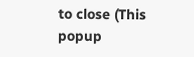to close (This popup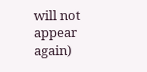will not appear again)